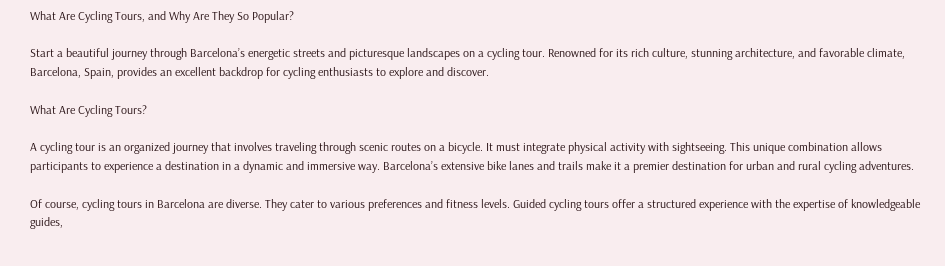What Are Cycling Tours, and Why Are They So Popular?

Start a beautiful journey through Barcelona’s energetic streets and picturesque landscapes on a cycling tour. Renowned for its rich culture, stunning architecture, and favorable climate, Barcelona, Spain, provides an excellent backdrop for cycling enthusiasts to explore and discover.

What Are Cycling Tours?

A cycling tour is an organized journey that involves traveling through scenic routes on a bicycle. It must integrate physical activity with sightseeing. This unique combination allows participants to experience a destination in a dynamic and immersive way. Barcelona’s extensive bike lanes and trails make it a premier destination for urban and rural cycling adventures.

Of course, cycling tours in Barcelona are diverse. They cater to various preferences and fitness levels. Guided cycling tours offer a structured experience with the expertise of knowledgeable guides,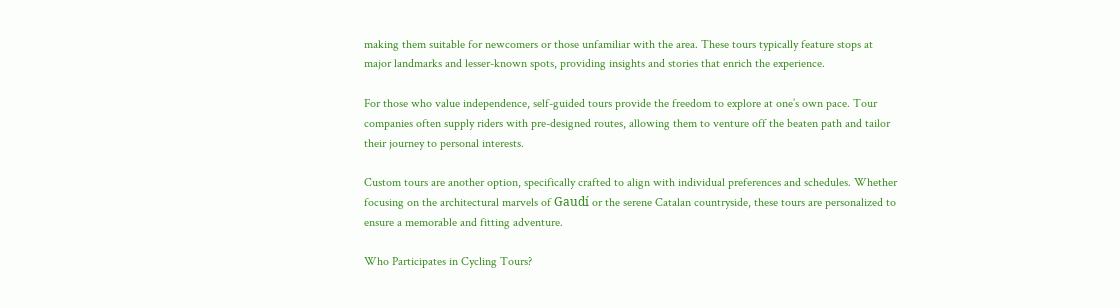making them suitable for newcomers or those unfamiliar with the area. These tours typically feature stops at major landmarks and lesser-known spots, providing insights and stories that enrich the experience.

For those who value independence, self-guided tours provide the freedom to explore at one’s own pace. Tour companies often supply riders with pre-designed routes, allowing them to venture off the beaten path and tailor their journey to personal interests.

Custom tours are another option, specifically crafted to align with individual preferences and schedules. Whether focusing on the architectural marvels of Gaudí or the serene Catalan countryside, these tours are personalized to ensure a memorable and fitting adventure.

Who Participates in Cycling Tours?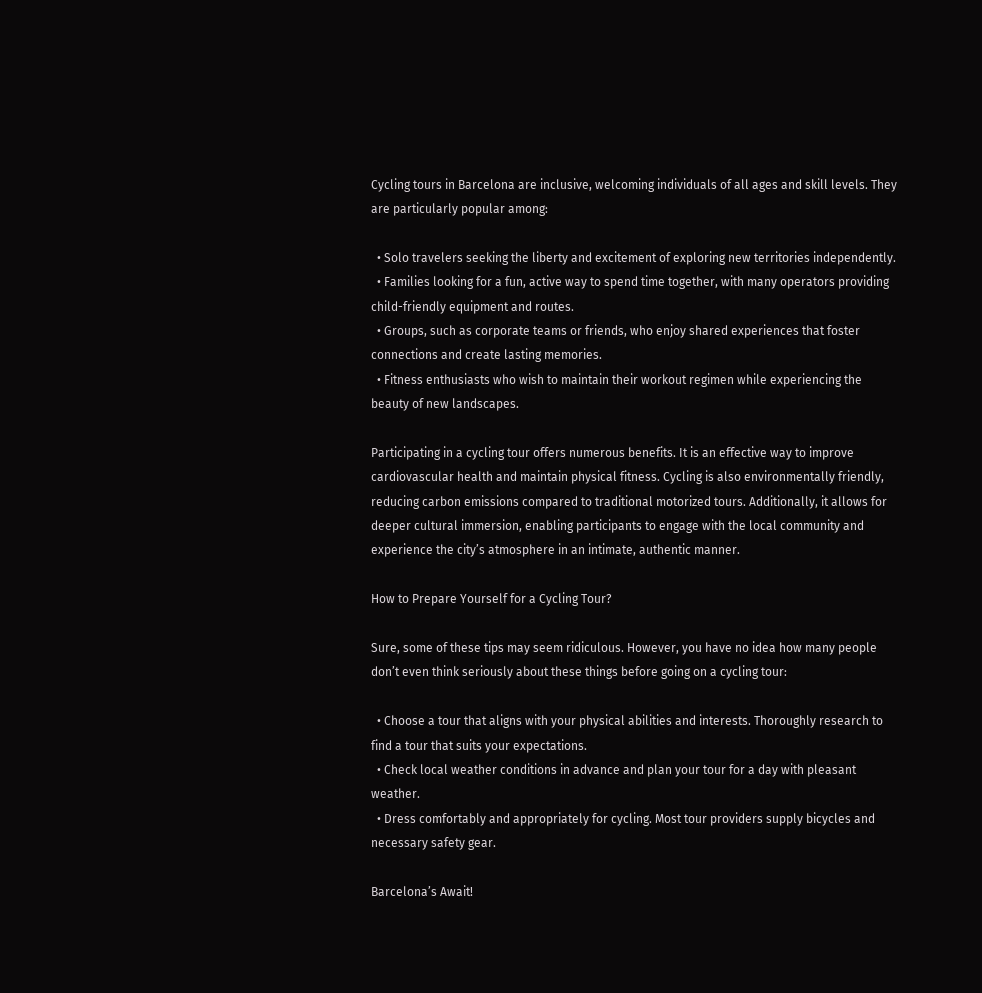Cycling tours in Barcelona are inclusive, welcoming individuals of all ages and skill levels. They are particularly popular among:

  • Solo travelers seeking the liberty and excitement of exploring new territories independently.
  • Families looking for a fun, active way to spend time together, with many operators providing child-friendly equipment and routes.
  • Groups, such as corporate teams or friends, who enjoy shared experiences that foster connections and create lasting memories.
  • Fitness enthusiasts who wish to maintain their workout regimen while experiencing the beauty of new landscapes.

Participating in a cycling tour offers numerous benefits. It is an effective way to improve cardiovascular health and maintain physical fitness. Cycling is also environmentally friendly, reducing carbon emissions compared to traditional motorized tours. Additionally, it allows for deeper cultural immersion, enabling participants to engage with the local community and experience the city’s atmosphere in an intimate, authentic manner.

How to Prepare Yourself for a Cycling Tour?

Sure, some of these tips may seem ridiculous. However, you have no idea how many people don’t even think seriously about these things before going on a cycling tour:

  • Choose a tour that aligns with your physical abilities and interests. Thoroughly research to find a tour that suits your expectations.
  • Check local weather conditions in advance and plan your tour for a day with pleasant weather.
  • Dress comfortably and appropriately for cycling. Most tour providers supply bicycles and necessary safety gear.

Barcelona’s Await!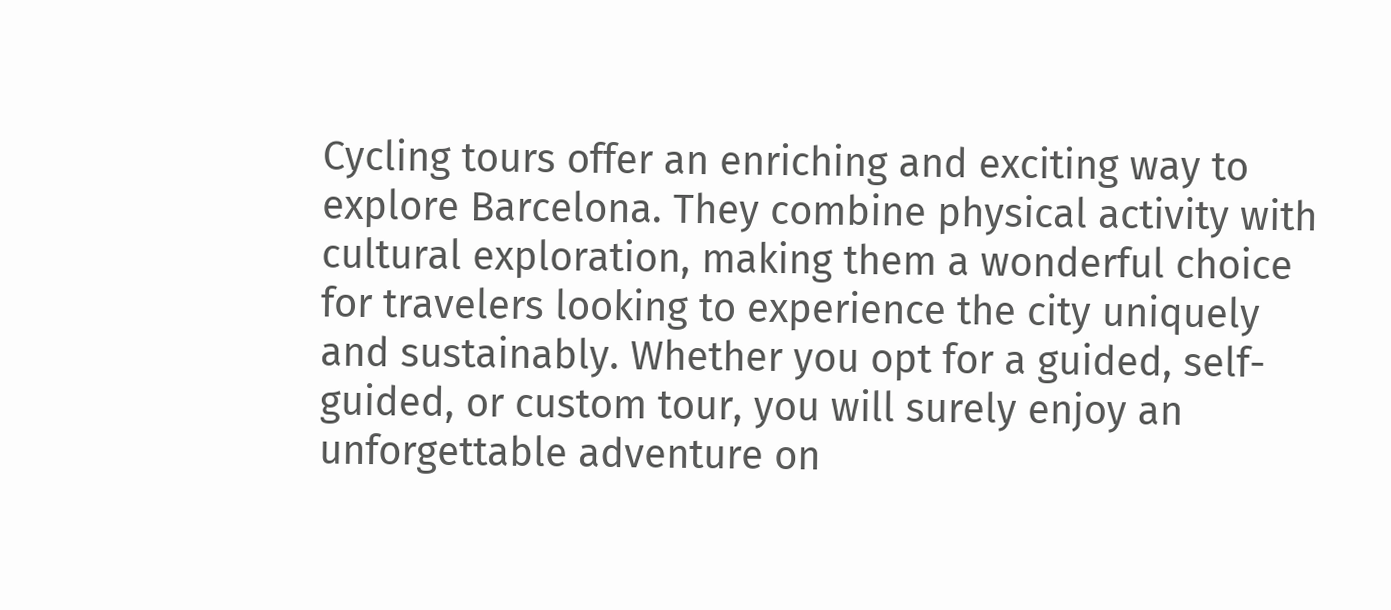Cycling tours offer an enriching and exciting way to explore Barcelona. They combine physical activity with cultural exploration, making them a wonderful choice for travelers looking to experience the city uniquely and sustainably. Whether you opt for a guided, self-guided, or custom tour, you will surely enjoy an unforgettable adventure on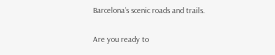Barcelona’s scenic roads and trails.

Are you ready to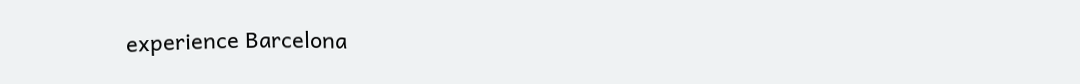experience Barcelona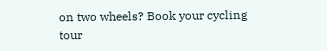on two wheels? Book your cycling tour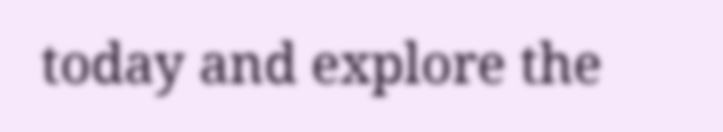today and explore the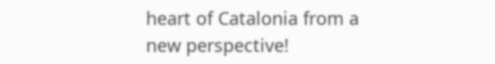heart of Catalonia from a new perspective!